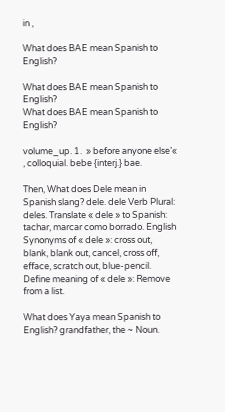in ,

What does BAE mean Spanish to English?

What does BAE mean Spanish to English?
What does BAE mean Spanish to English?

volume_up. 1.  » before anyone else’« , colloquial. bebe {interj.} bae.

Then, What does Dele mean in Spanish slang? dele. dele Verb Plural: deles. Translate « dele » to Spanish: tachar, marcar como borrado. English Synonyms of « dele »: cross out, blank, blank out, cancel, cross off, efface, scratch out, blue-pencil. Define meaning of « dele »: Remove from a list.

What does Yaya mean Spanish to English? grandfather, the ~ Noun.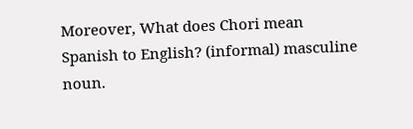Moreover, What does Chori mean Spanish to English? (informal) masculine noun.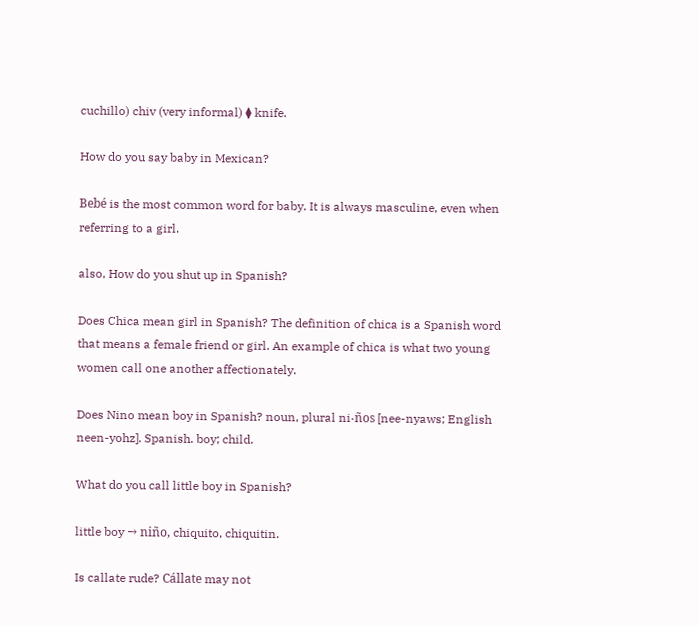cuchillo) chiv (very informal) ⧫ knife.

How do you say baby in Mexican?

Bebé is the most common word for baby. It is always masculine, even when referring to a girl.

also, How do you shut up in Spanish?

Does Chica mean girl in Spanish? The definition of chica is a Spanish word that means a female friend or girl. An example of chica is what two young women call one another affectionately.

Does Nino mean boy in Spanish? noun, plural ni·ños [nee-nyaws; English neen-yohz]. Spanish. boy; child.

What do you call little boy in Spanish?

little boy → niño, chiquito, chiquitin.

Is callate rude? Cállate may not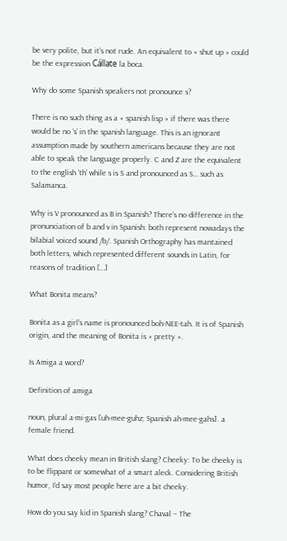be very polite, but it’s not rude. An equivalent to « shut up » could be the expression Cállate la boca.

Why do some Spanish speakers not pronounce s?

There is no such thing as a « spanish lisp » if there was there would be no ‘s’ in the spanish language. This is an ignorant assumption made by southern americans because they are not able to speak the language properly. C and Z are the equivalent to the english ‘th’ while s is S and pronounced as S… such as Salamanca.

Why is V pronounced as B in Spanish? There’s no difference in the pronunciation of b and v in Spanish: both represent nowadays the bilabial voiced sound /b/. Spanish Orthography has mantained both letters, which represented different sounds in Latin, for reasons of tradition […]

What Bonita means?

Bonita as a girl’s name is pronounced boh-NEE-tah. It is of Spanish origin, and the meaning of Bonita is « pretty ».

Is Amiga a word?

Definition of amiga

noun, plural a·mi·gas [uh-mee-guhz; Spanish ah-mee-gahs]. a female friend.

What does cheeky mean in British slang? Cheeky: To be cheeky is to be flippant or somewhat of a smart aleck. Considering British humor, I’d say most people here are a bit cheeky.

How do you say kid in Spanish slang? Chaval – The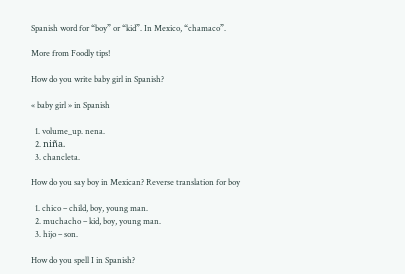Spanish word for “boy” or “kid”. In Mexico, “chamaco”.

More from Foodly tips!

How do you write baby girl in Spanish?

« baby girl » in Spanish

  1. volume_up. nena.
  2. niña.
  3. chancleta.

How do you say boy in Mexican? Reverse translation for boy

  1. chico – child, boy, young man.
  2. muchacho – kid, boy, young man.
  3. hijo – son.

How do you spell I in Spanish?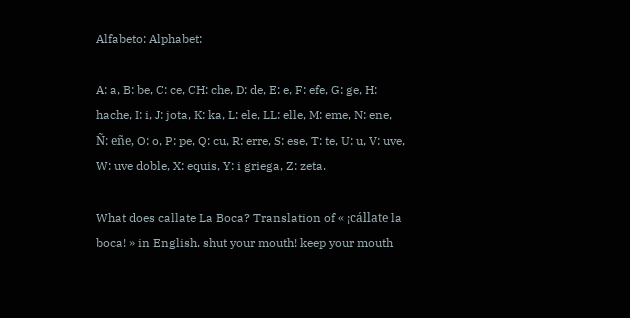Alfabeto: Alphabet:

A: a, B: be, C: ce, CH: che, D: de, E: e, F: efe, G: ge, H: hache, I: i, J: jota, K: ka, L: ele, LL: elle, M: eme, N: ene, Ñ: eñe, O: o, P: pe, Q: cu, R: erre, S: ese, T: te, U: u, V: uve, W: uve doble, X: equis, Y: i griega, Z: zeta.

What does callate La Boca? Translation of « ¡cállate la boca! » in English. shut your mouth! keep your mouth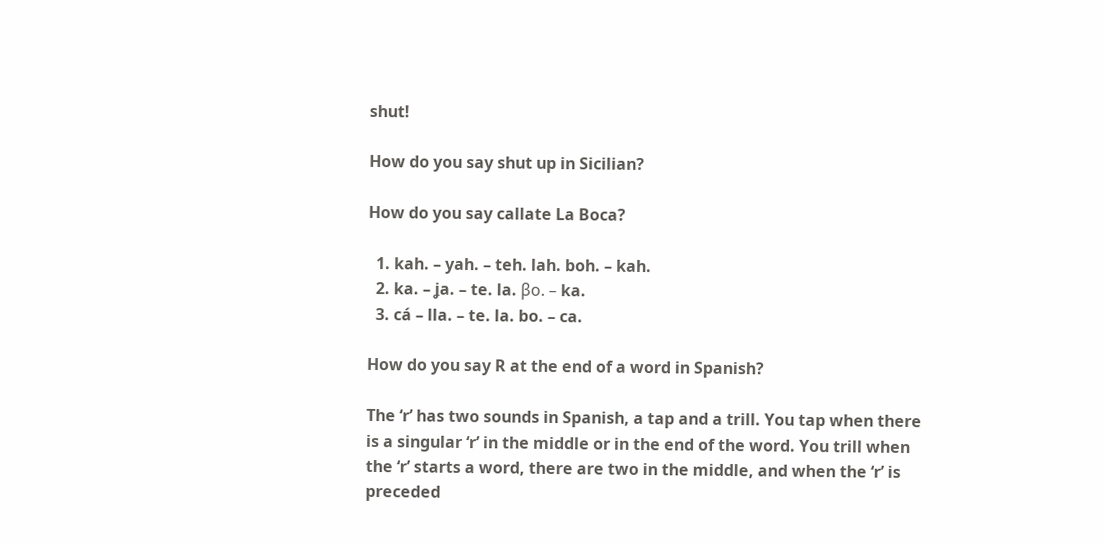shut!

How do you say shut up in Sicilian?

How do you say callate La Boca?

  1. kah. – yah. – teh. lah. boh. – kah.
  2. ka. – ʝa. – te. la. βo. – ka.
  3. cá – lla. – te. la. bo. – ca.

How do you say R at the end of a word in Spanish?

The ‘r’ has two sounds in Spanish, a tap and a trill. You tap when there is a singular ‘r’ in the middle or in the end of the word. You trill when the ‘r’ starts a word, there are two in the middle, and when the ‘r’ is preceded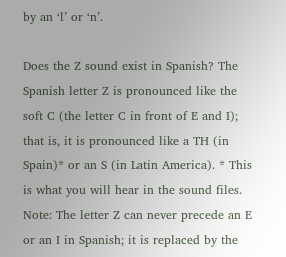by an ‘l’ or ‘n’.

Does the Z sound exist in Spanish? The Spanish letter Z is pronounced like the soft C (the letter C in front of E and I); that is, it is pronounced like a TH (in Spain)* or an S (in Latin America). * This is what you will hear in the sound files. Note: The letter Z can never precede an E or an I in Spanish; it is replaced by the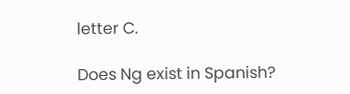letter C.

Does Ng exist in Spanish?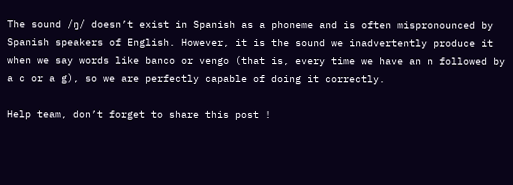The sound /ŋ/ doesn’t exist in Spanish as a phoneme and is often mispronounced by Spanish speakers of English. However, it is the sound we inadvertently produce it when we say words like banco or vengo (that is, every time we have an n followed by a c or a g), so we are perfectly capable of doing it correctly.

Help team, don’t forget to share this post !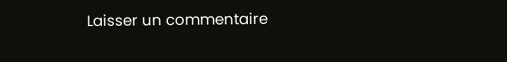Laisser un commentaire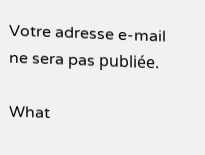Votre adresse e-mail ne sera pas publiée.

What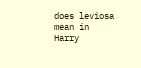does leviosa mean in Harry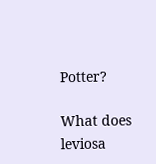Potter?

What does leviosa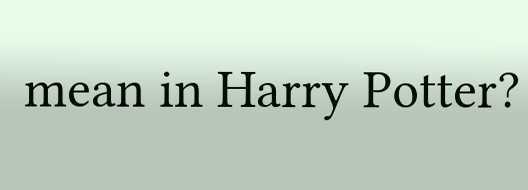mean in Harry Potter?